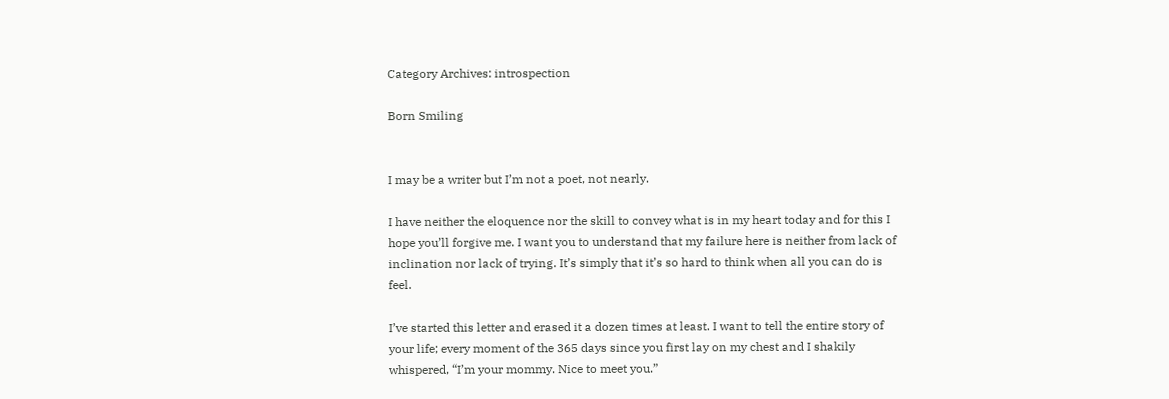Category Archives: introspection

Born Smiling


I may be a writer but I’m not a poet, not nearly.

I have neither the eloquence nor the skill to convey what is in my heart today and for this I hope you’ll forgive me. I want you to understand that my failure here is neither from lack of inclination nor lack of trying. It’s simply that it’s so hard to think when all you can do is feel.

I’ve started this letter and erased it a dozen times at least. I want to tell the entire story of your life; every moment of the 365 days since you first lay on my chest and I shakily whispered, “I’m your mommy. Nice to meet you.”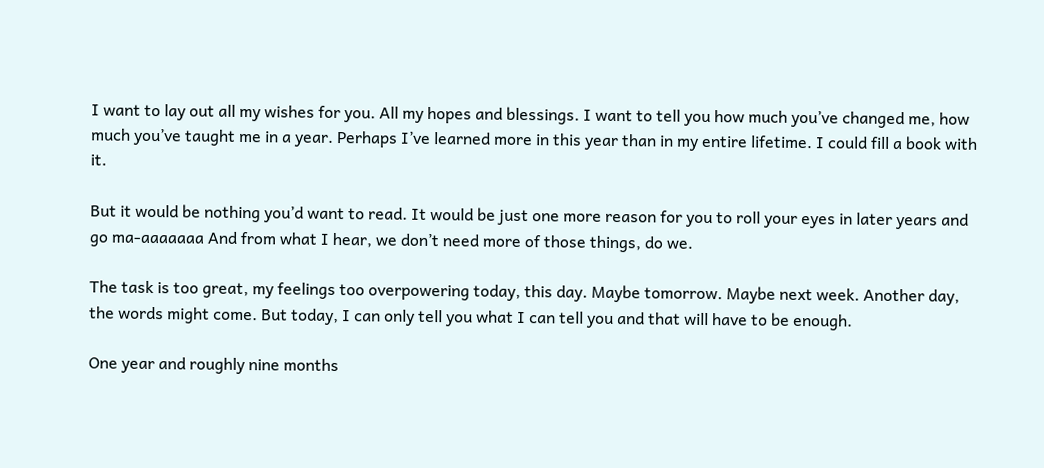I want to lay out all my wishes for you. All my hopes and blessings. I want to tell you how much you’ve changed me, how much you’ve taught me in a year. Perhaps I’ve learned more in this year than in my entire lifetime. I could fill a book with it.

But it would be nothing you’d want to read. It would be just one more reason for you to roll your eyes in later years and go ma-aaaaaaa And from what I hear, we don’t need more of those things, do we.

The task is too great, my feelings too overpowering today, this day. Maybe tomorrow. Maybe next week. Another day, the words might come. But today, I can only tell you what I can tell you and that will have to be enough.

One year and roughly nine months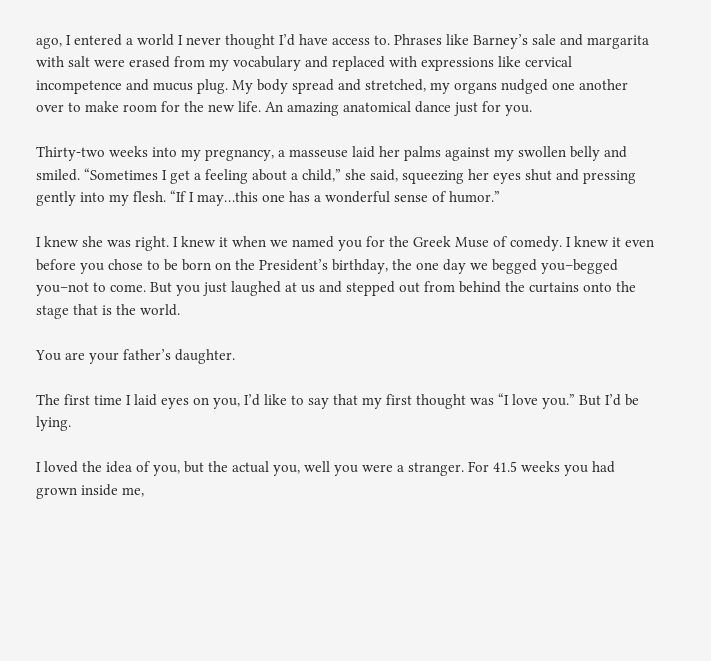ago, I entered a world I never thought I’d have access to. Phrases like Barney’s sale and margarita with salt were erased from my vocabulary and replaced with expressions like cervical incompetence and mucus plug. My body spread and stretched, my organs nudged one another over to make room for the new life. An amazing anatomical dance just for you.

Thirty-two weeks into my pregnancy, a masseuse laid her palms against my swollen belly and smiled. “Sometimes I get a feeling about a child,” she said, squeezing her eyes shut and pressing gently into my flesh. “If I may…this one has a wonderful sense of humor.”

I knew she was right. I knew it when we named you for the Greek Muse of comedy. I knew it even before you chose to be born on the President’s birthday, the one day we begged you–begged you–not to come. But you just laughed at us and stepped out from behind the curtains onto the stage that is the world.

You are your father’s daughter.

The first time I laid eyes on you, I’d like to say that my first thought was “I love you.” But I’d be lying.

I loved the idea of you, but the actual you, well you were a stranger. For 41.5 weeks you had grown inside me,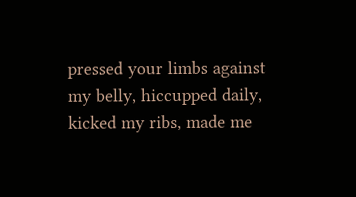pressed your limbs against my belly, hiccupped daily, kicked my ribs, made me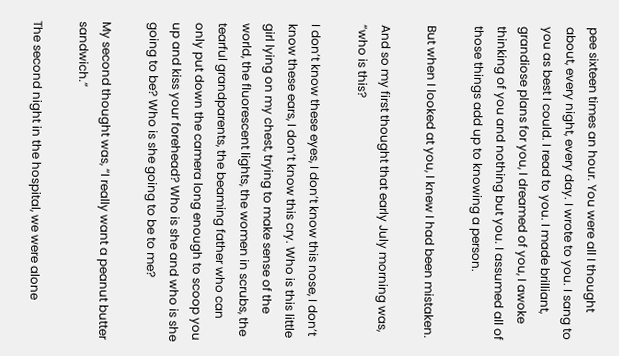pee sixteen times an hour. You were all I thought about, every night, every day. I wrote to you. I sang to you as best I could. I read to you. I made brilliant, grandiose plans for you, I dreamed of you, I awoke thinking of you and nothing but you. I assumed all of those things add up to knowing a person.

But when I looked at you, I knew I had been mistaken.

And so my first thought that early July morning was, “who is this?

I don’t know these eyes, I don’t know this nose, I don’t know these ears, I don’t know this cry. Who is this little girl lying on my chest, trying to make sense of the world, the fluorescent lights, the women in scrubs, the tearful grandparents, the beaming father who can only put down the camera long enough to scoop you up and kiss your forehead? Who is she and who is she going to be? Who is she going to be to me?

My second thought was, “I really want a peanut butter sandwich.”

The second night in the hospital, we were alone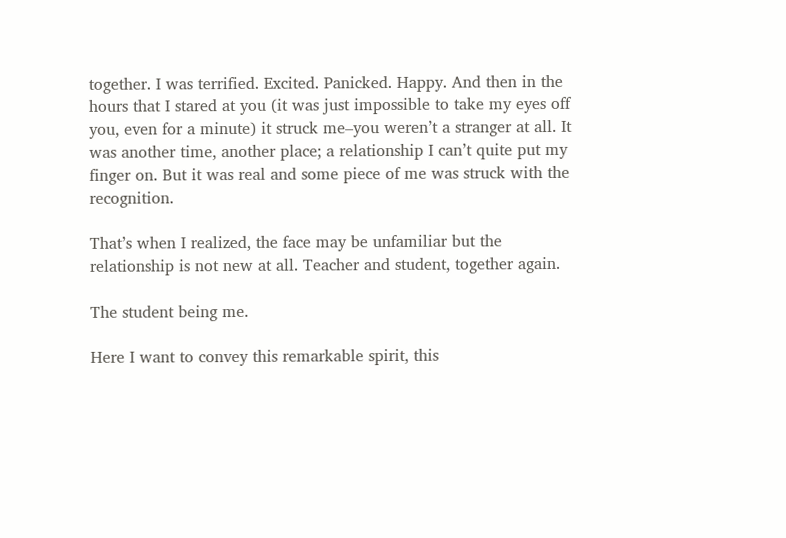together. I was terrified. Excited. Panicked. Happy. And then in the hours that I stared at you (it was just impossible to take my eyes off you, even for a minute) it struck me–you weren’t a stranger at all. It was another time, another place; a relationship I can’t quite put my finger on. But it was real and some piece of me was struck with the recognition.

That’s when I realized, the face may be unfamiliar but the relationship is not new at all. Teacher and student, together again.

The student being me.

Here I want to convey this remarkable spirit, this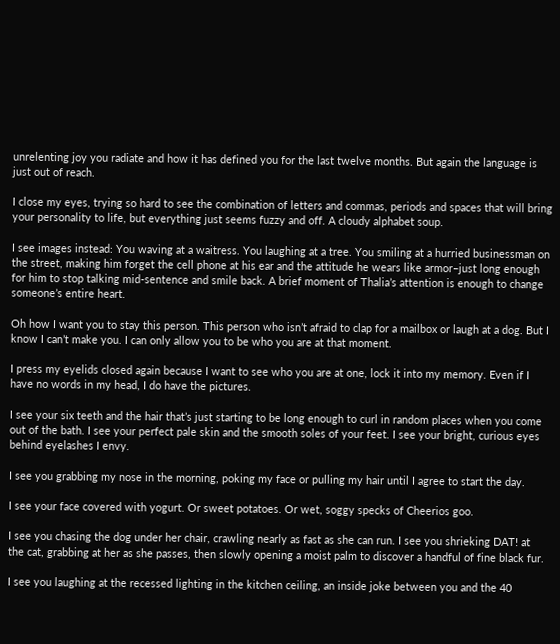unrelenting joy you radiate and how it has defined you for the last twelve months. But again the language is just out of reach.

I close my eyes, trying so hard to see the combination of letters and commas, periods and spaces that will bring your personality to life, but everything just seems fuzzy and off. A cloudy alphabet soup.

I see images instead: You waving at a waitress. You laughing at a tree. You smiling at a hurried businessman on the street, making him forget the cell phone at his ear and the attitude he wears like armor–just long enough for him to stop talking mid-sentence and smile back. A brief moment of Thalia’s attention is enough to change someone’s entire heart.

Oh how I want you to stay this person. This person who isn’t afraid to clap for a mailbox or laugh at a dog. But I know I can’t make you. I can only allow you to be who you are at that moment.

I press my eyelids closed again because I want to see who you are at one, lock it into my memory. Even if I have no words in my head, I do have the pictures.

I see your six teeth and the hair that’s just starting to be long enough to curl in random places when you come out of the bath. I see your perfect pale skin and the smooth soles of your feet. I see your bright, curious eyes behind eyelashes I envy.

I see you grabbing my nose in the morning, poking my face or pulling my hair until I agree to start the day.

I see your face covered with yogurt. Or sweet potatoes. Or wet, soggy specks of Cheerios goo.

I see you chasing the dog under her chair, crawling nearly as fast as she can run. I see you shrieking DAT! at the cat, grabbing at her as she passes, then slowly opening a moist palm to discover a handful of fine black fur.

I see you laughing at the recessed lighting in the kitchen ceiling, an inside joke between you and the 40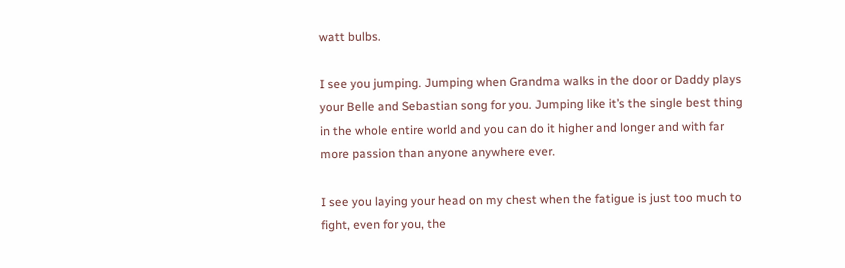watt bulbs.

I see you jumping. Jumping when Grandma walks in the door or Daddy plays your Belle and Sebastian song for you. Jumping like it’s the single best thing in the whole entire world and you can do it higher and longer and with far more passion than anyone anywhere ever.

I see you laying your head on my chest when the fatigue is just too much to fight, even for you, the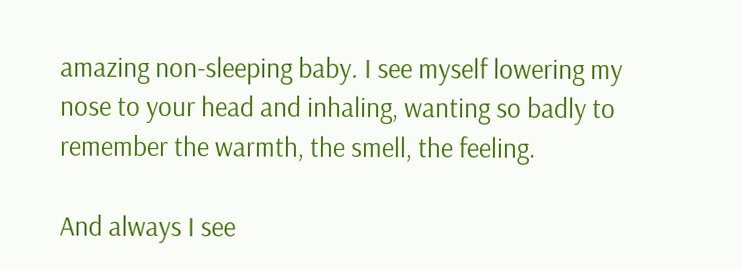amazing non-sleeping baby. I see myself lowering my nose to your head and inhaling, wanting so badly to remember the warmth, the smell, the feeling.

And always I see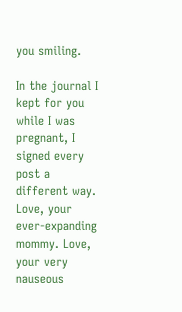you smiling.

In the journal I kept for you while I was pregnant, I signed every post a different way. Love, your ever-expanding mommy. Love, your very nauseous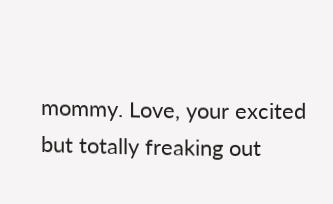mommy. Love, your excited but totally freaking out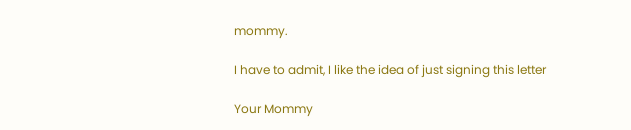mommy.

I have to admit, I like the idea of just signing this letter

Your Mommy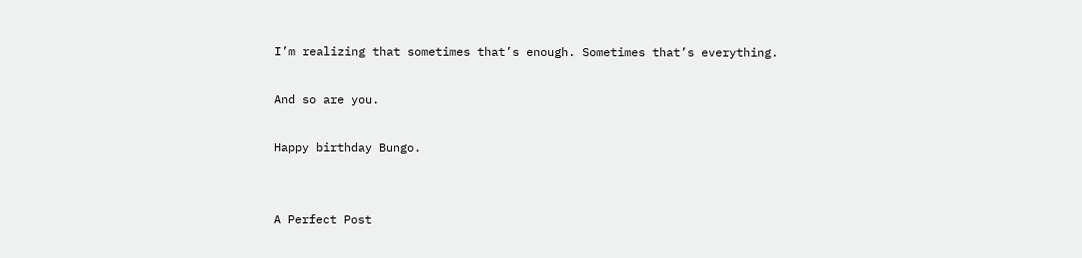I’m realizing that sometimes that’s enough. Sometimes that’s everything.

And so are you.

Happy birthday Bungo.


A Perfect Post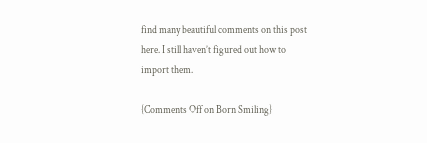find many beautiful comments on this post here. I still haven’t figured out how to import them.

{Comments Off on Born Smiling}